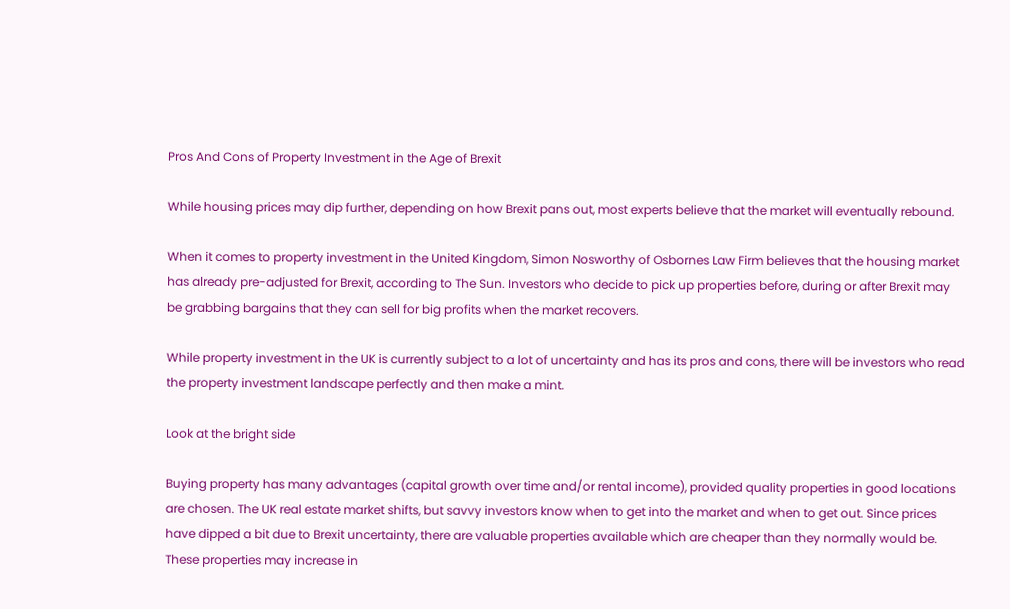Pros And Cons of Property Investment in the Age of Brexit

While housing prices may dip further, depending on how Brexit pans out, most experts believe that the market will eventually rebound.

When it comes to property investment in the United Kingdom, Simon Nosworthy of Osbornes Law Firm believes that the housing market has already pre-adjusted for Brexit, according to The Sun. Investors who decide to pick up properties before, during or after Brexit may be grabbing bargains that they can sell for big profits when the market recovers.

While property investment in the UK is currently subject to a lot of uncertainty and has its pros and cons, there will be investors who read the property investment landscape perfectly and then make a mint.

Look at the bright side

Buying property has many advantages (capital growth over time and/or rental income), provided quality properties in good locations are chosen. The UK real estate market shifts, but savvy investors know when to get into the market and when to get out. Since prices have dipped a bit due to Brexit uncertainty, there are valuable properties available which are cheaper than they normally would be. These properties may increase in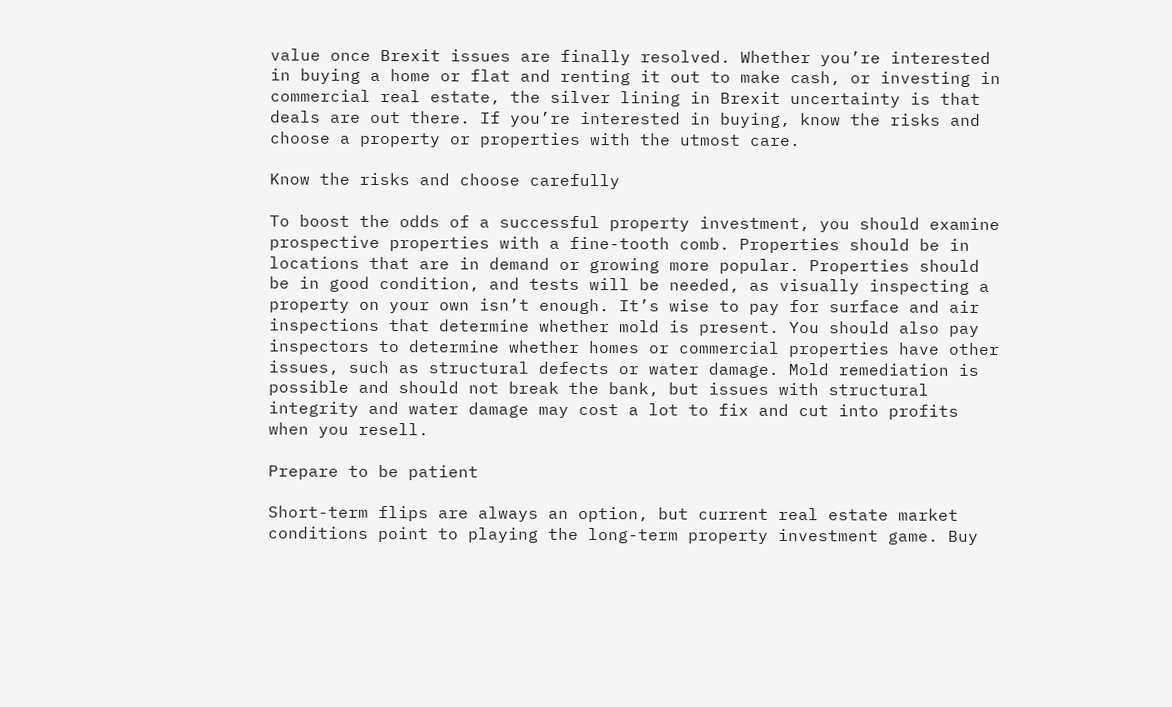value once Brexit issues are finally resolved. Whether you’re interested in buying a home or flat and renting it out to make cash, or investing in commercial real estate, the silver lining in Brexit uncertainty is that deals are out there. If you’re interested in buying, know the risks and choose a property or properties with the utmost care.

Know the risks and choose carefully

To boost the odds of a successful property investment, you should examine prospective properties with a fine-tooth comb. Properties should be in locations that are in demand or growing more popular. Properties should be in good condition, and tests will be needed, as visually inspecting a property on your own isn’t enough. It’s wise to pay for surface and air inspections that determine whether mold is present. You should also pay inspectors to determine whether homes or commercial properties have other issues, such as structural defects or water damage. Mold remediation is possible and should not break the bank, but issues with structural integrity and water damage may cost a lot to fix and cut into profits when you resell.

Prepare to be patient

Short-term flips are always an option, but current real estate market conditions point to playing the long-term property investment game. Buy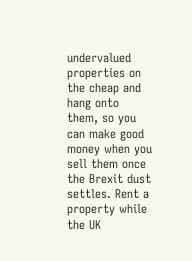undervalued properties on the cheap and hang onto them, so you can make good money when you sell them once the Brexit dust settles. Rent a property while the UK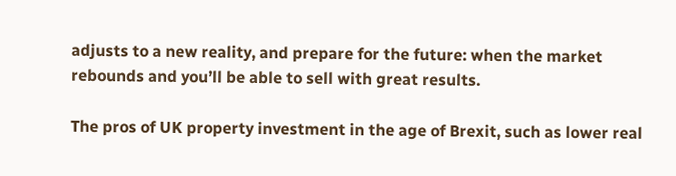adjusts to a new reality, and prepare for the future: when the market rebounds and you’ll be able to sell with great results.

The pros of UK property investment in the age of Brexit, such as lower real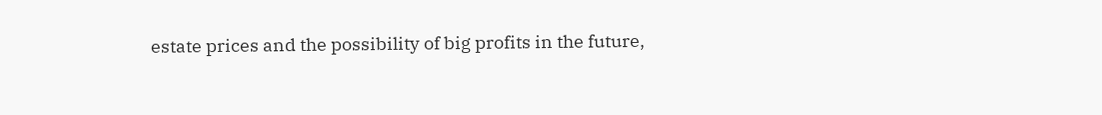estate prices and the possibility of big profits in the future,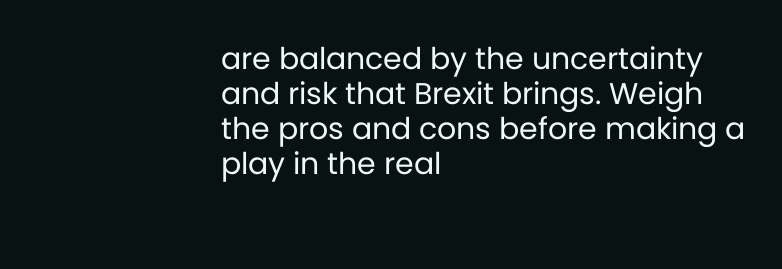are balanced by the uncertainty and risk that Brexit brings. Weigh the pros and cons before making a play in the real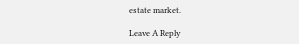estate market.

Leave A Reply